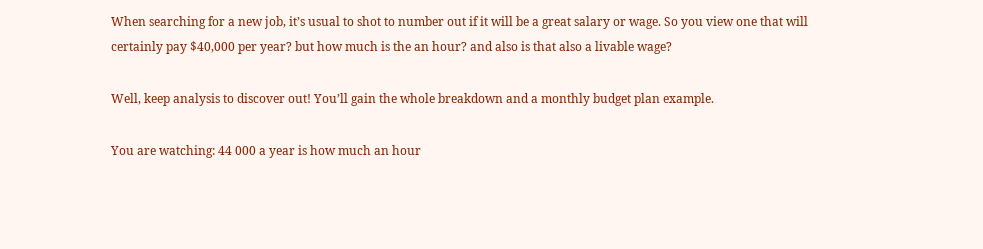When searching for a new job, it’s usual to shot to number out if it will be a great salary or wage. So you view one that will certainly pay $40,000 per year? but how much is the an hour? and also is that also a livable wage?

Well, keep analysis to discover out! You’ll gain the whole breakdown and a monthly budget plan example.

You are watching: 44 000 a year is how much an hour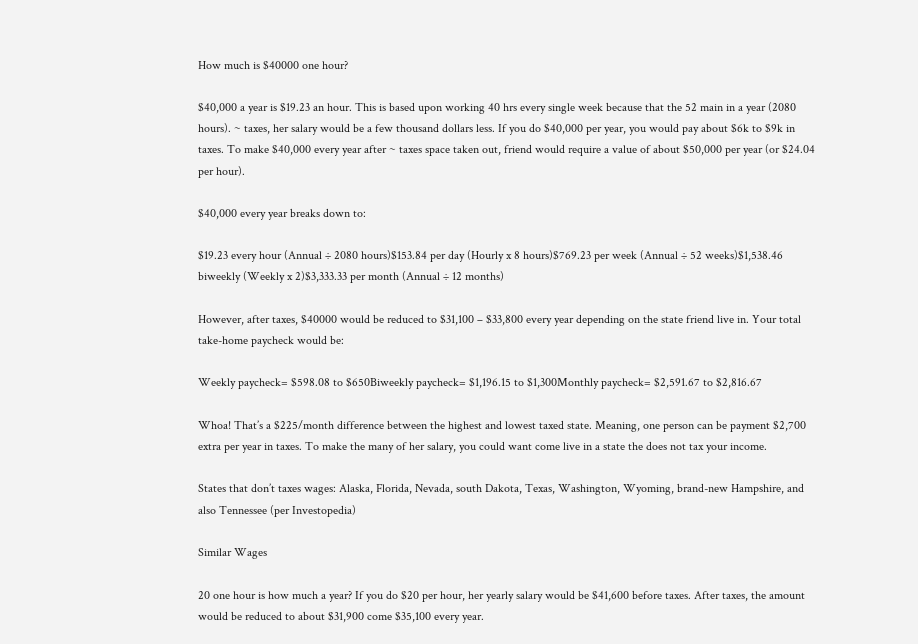How much is $40000 one hour?

$40,000 a year is $19.23 an hour. This is based upon working 40 hrs every single week because that the 52 main in a year (2080 hours). ~ taxes, her salary would be a few thousand dollars less. If you do $40,000 per year, you would pay about $6k to $9k in taxes. To make $40,000 every year after ~ taxes space taken out, friend would require a value of about $50,000 per year (or $24.04 per hour).

$40,000 every year breaks down to:

$19.23 every hour (Annual ÷ 2080 hours)$153.84 per day (Hourly x 8 hours)$769.23 per week (Annual ÷ 52 weeks)$1,538.46 biweekly (Weekly x 2)$3,333.33 per month (Annual ÷ 12 months)

However, after taxes, $40000 would be reduced to $31,100 – $33,800 every year depending on the state friend live in. Your total take-home paycheck would be:

Weekly paycheck= $598.08 to $650Biweekly paycheck= $1,196.15 to $1,300Monthly paycheck= $2,591.67 to $2,816.67

Whoa! That’s a $225/month difference between the highest and lowest taxed state. Meaning, one person can be payment $2,700 extra per year in taxes. To make the many of her salary, you could want come live in a state the does not tax your income.

States that don’t taxes wages: Alaska, Florida, Nevada, south Dakota, Texas, Washington, Wyoming, brand-new Hampshire, and also Tennessee (per Investopedia)

Similar Wages

20 one hour is how much a year? If you do $20 per hour, her yearly salary would be $41,600 before taxes. After taxes, the amount would be reduced to about $31,900 come $35,100 every year.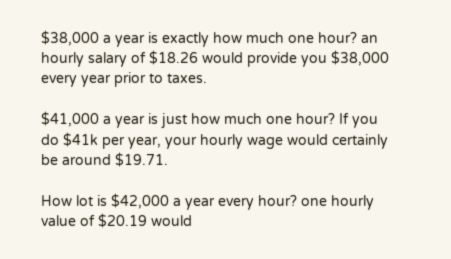$38,000 a year is exactly how much one hour? an hourly salary of $18.26 would provide you $38,000 every year prior to taxes.

$41,000 a year is just how much one hour? If you do $41k per year, your hourly wage would certainly be around $19.71.

How lot is $42,000 a year every hour? one hourly value of $20.19 would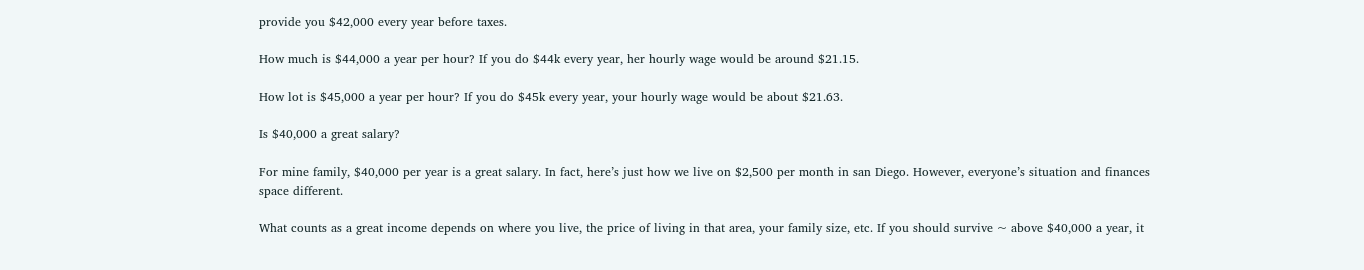provide you $42,000 every year before taxes.

How much is $44,000 a year per hour? If you do $44k every year, her hourly wage would be around $21.15.

How lot is $45,000 a year per hour? If you do $45k every year, your hourly wage would be about $21.63.

Is $40,000 a great salary?

For mine family, $40,000 per year is a great salary. In fact, here’s just how we live on $2,500 per month in san Diego. However, everyone’s situation and finances space different.

What counts as a great income depends on where you live, the price of living in that area, your family size, etc. If you should survive ~ above $40,000 a year, it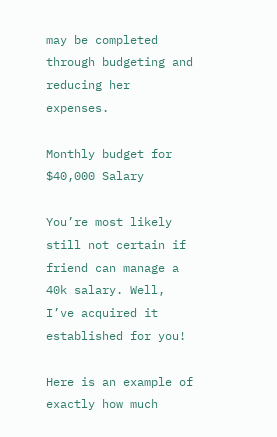may be completed through budgeting and reducing her expenses.

Monthly budget for $40,000 Salary

You’re most likely still not certain if friend can manage a 40k salary. Well, I’ve acquired it established for you!

Here is an example of exactly how much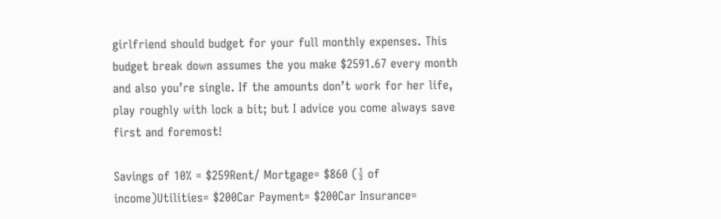girlfriend should budget for your full monthly expenses. This budget break down assumes the you make $2591.67 every month and also you’re single. If the amounts don’t work for her life, play roughly with lock a bit; but I advice you come always save first and foremost!

Savings of 10% = $259Rent/ Mortgage= $860 (⅓ of income)Utilities= $200Car Payment= $200Car Insurance=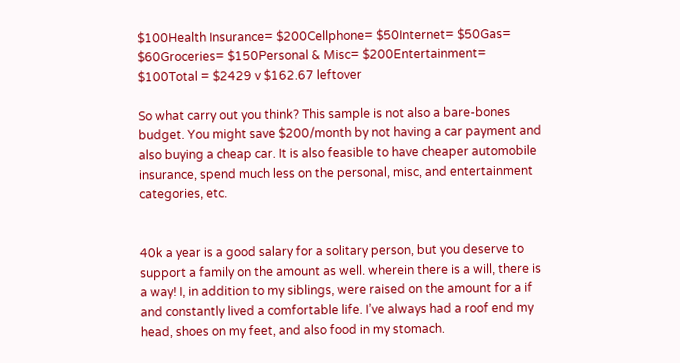$100Health Insurance= $200Cellphone= $50Internet= $50Gas= $60Groceries= $150Personal & Misc= $200Entertainment= $100Total = $2429 v $162.67 leftover

So what carry out you think? This sample is not also a bare-bones budget. You might save $200/month by not having a car payment and also buying a cheap car. It is also feasible to have cheaper automobile insurance, spend much less on the personal, misc, and entertainment categories, etc.


40k a year is a good salary for a solitary person, but you deserve to support a family on the amount as well. wherein there is a will, there is a way! I, in addition to my siblings, were raised on the amount for a if and constantly lived a comfortable life. I’ve always had a roof end my head, shoes on my feet, and also food in my stomach.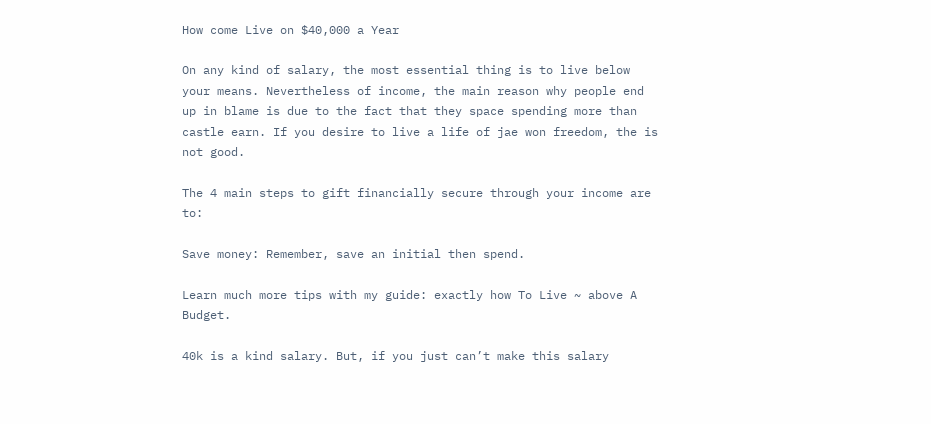How come Live on $40,000 a Year

On any kind of salary, the most essential thing is to live below your means. Nevertheless of income, the main reason why people end up in blame is due to the fact that they space spending more than castle earn. If you desire to live a life of jae won freedom, the is not good.

The 4 main steps to gift financially secure through your income are to:

Save money: Remember, save an initial then spend.

Learn much more tips with my guide: exactly how To Live ~ above A Budget.

40k is a kind salary. But, if you just can’t make this salary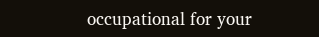occupational for your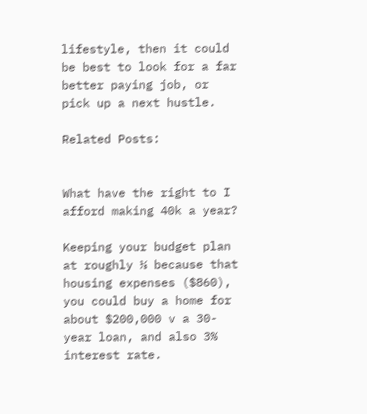lifestyle, then it could be best to look for a far better paying job, or pick up a next hustle.

Related Posts:


What have the right to I afford making 40k a year?

Keeping your budget plan at roughly ⅓ because that housing expenses ($860), you could buy a home for about $200,000 v a 30-year loan, and also 3% interest rate.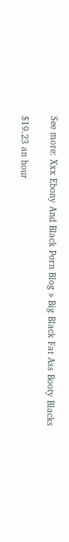See more: Xxx Ebony And Black Porn Blog » Big Black Fat Ass Booty Blacks

$19.23 an hour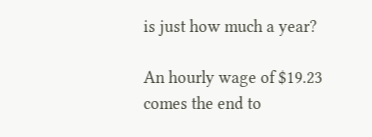is just how much a year?

An hourly wage of $19.23 comes the end to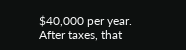$40,000 per year. After taxes, that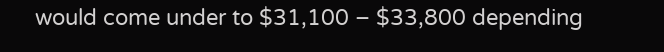would come under to $31,100 – $33,800 depending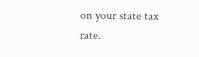on your state tax rate.